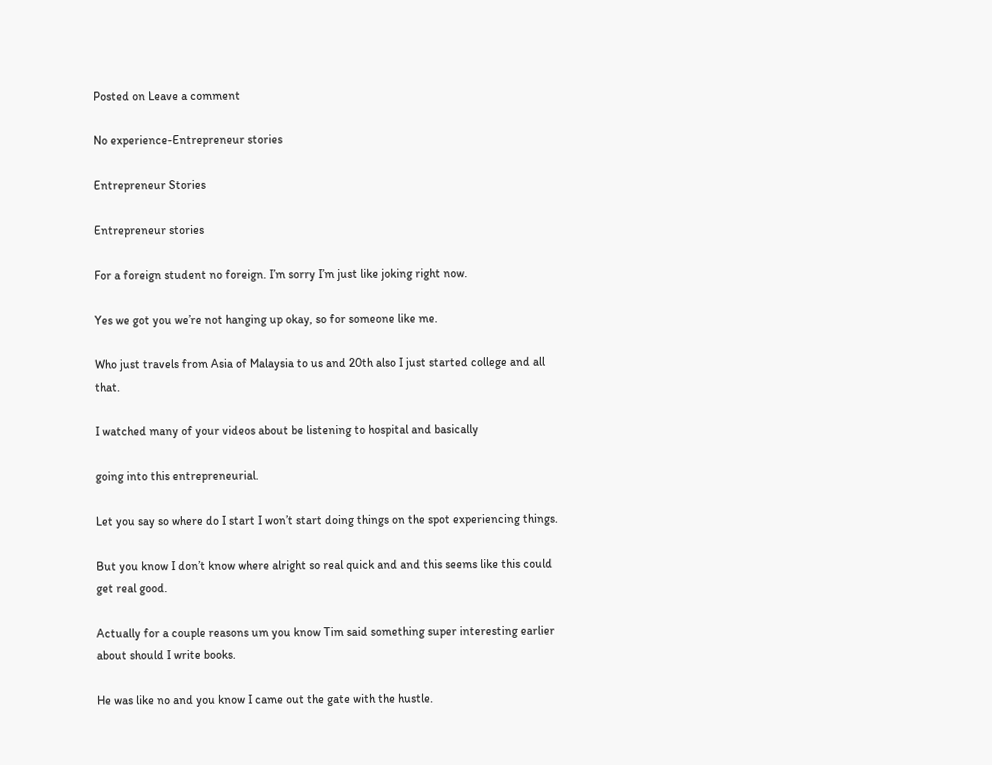Posted on Leave a comment

No experience-Entrepreneur stories

Entrepreneur Stories

Entrepreneur stories

For a foreign student no foreign. I’m sorry I’m just like joking right now.

Yes we got you we’re not hanging up okay, so for someone like me.

Who just travels from Asia of Malaysia to us and 20th also I just started college and all that.

I watched many of your videos about be listening to hospital and basically

going into this entrepreneurial.

Let you say so where do I start I won’t start doing things on the spot experiencing things.

But you know I don’t know where alright so real quick and and this seems like this could get real good.

Actually for a couple reasons um you know Tim said something super interesting earlier about should I write books.

He was like no and you know I came out the gate with the hustle.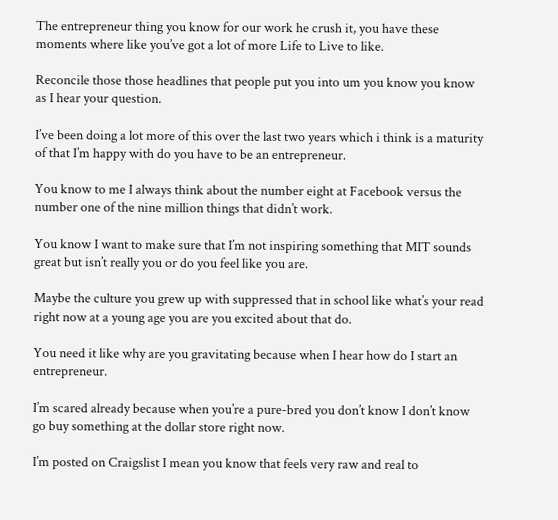The entrepreneur thing you know for our work he crush it, you have these moments where like you’ve got a lot of more Life to Live to like.

Reconcile those those headlines that people put you into um you know you know as I hear your question.

I’ve been doing a lot more of this over the last two years which i think is a maturity of that I’m happy with do you have to be an entrepreneur.

You know to me I always think about the number eight at Facebook versus the number one of the nine million things that didn’t work.

You know I want to make sure that I’m not inspiring something that MIT sounds great but isn’t really you or do you feel like you are.

Maybe the culture you grew up with suppressed that in school like what’s your read right now at a young age you are you excited about that do.

You need it like why are you gravitating because when I hear how do I start an entrepreneur.

I’m scared already because when you’re a pure-bred you don’t know I don’t know go buy something at the dollar store right now.

I’m posted on Craigslist I mean you know that feels very raw and real to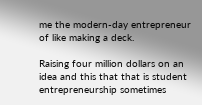me the modern-day entrepreneur of like making a deck.

Raising four million dollars on an idea and this that that is student entrepreneurship sometimes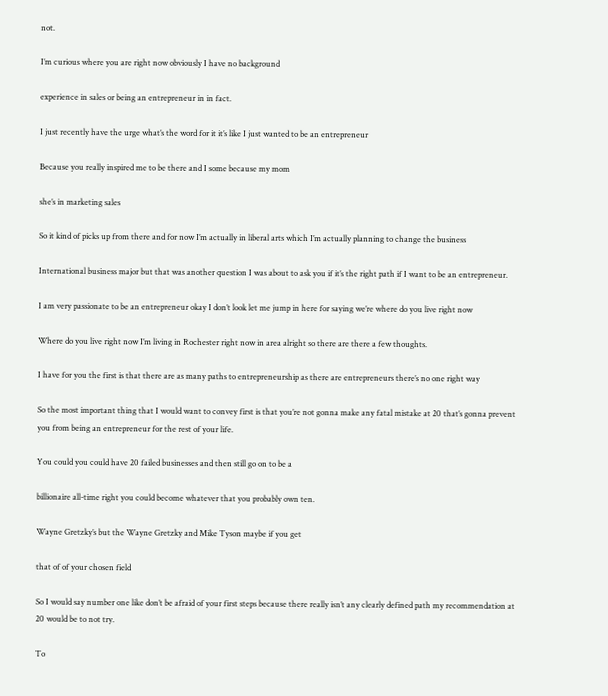not.

I’m curious where you are right now obviously I have no background

experience in sales or being an entrepreneur in in fact.

I just recently have the urge what’s the word for it it’s like I just wanted to be an entrepreneur

Because you really inspired me to be there and I some because my mom

she’s in marketing sales

So it kind of picks up from there and for now I’m actually in liberal arts which I’m actually planning to change the business

International business major but that was another question I was about to ask you if it’s the right path if I want to be an entrepreneur.

I am very passionate to be an entrepreneur okay I don’t look let me jump in here for saying we’re where do you live right now

Where do you live right now I’m living in Rochester right now in area alright so there are there a few thoughts.

I have for you the first is that there are as many paths to entrepreneurship as there are entrepreneurs there’s no one right way

So the most important thing that I would want to convey first is that you’re not gonna make any fatal mistake at 20 that’s gonna prevent you from being an entrepreneur for the rest of your life.

You could you could have 20 failed businesses and then still go on to be a

billionaire all-time right you could become whatever that you probably own ten.

Wayne Gretzky’s but the Wayne Gretzky and Mike Tyson maybe if you get

that of of your chosen field

So I would say number one like don’t be afraid of your first steps because there really isn’t any clearly defined path my recommendation at 20 would be to not try.

To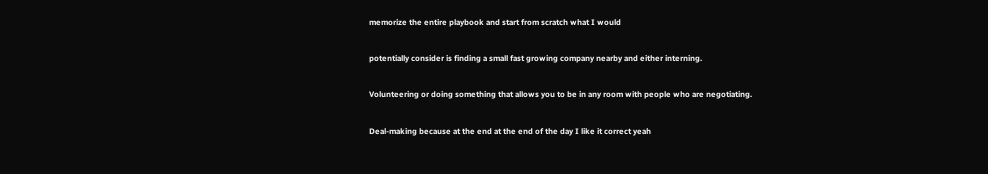memorize the entire playbook and start from scratch what I would

potentially consider is finding a small fast growing company nearby and either interning.

Volunteering or doing something that allows you to be in any room with people who are negotiating.

Deal-making because at the end at the end of the day I like it correct yeah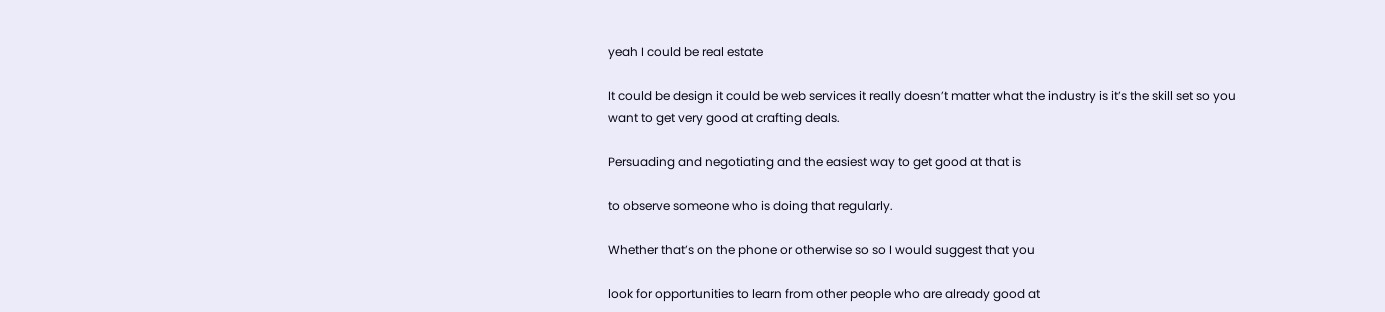yeah I could be real estate

It could be design it could be web services it really doesn’t matter what the industry is it’s the skill set so you want to get very good at crafting deals.

Persuading and negotiating and the easiest way to get good at that is

to observe someone who is doing that regularly.

Whether that’s on the phone or otherwise so so I would suggest that you

look for opportunities to learn from other people who are already good at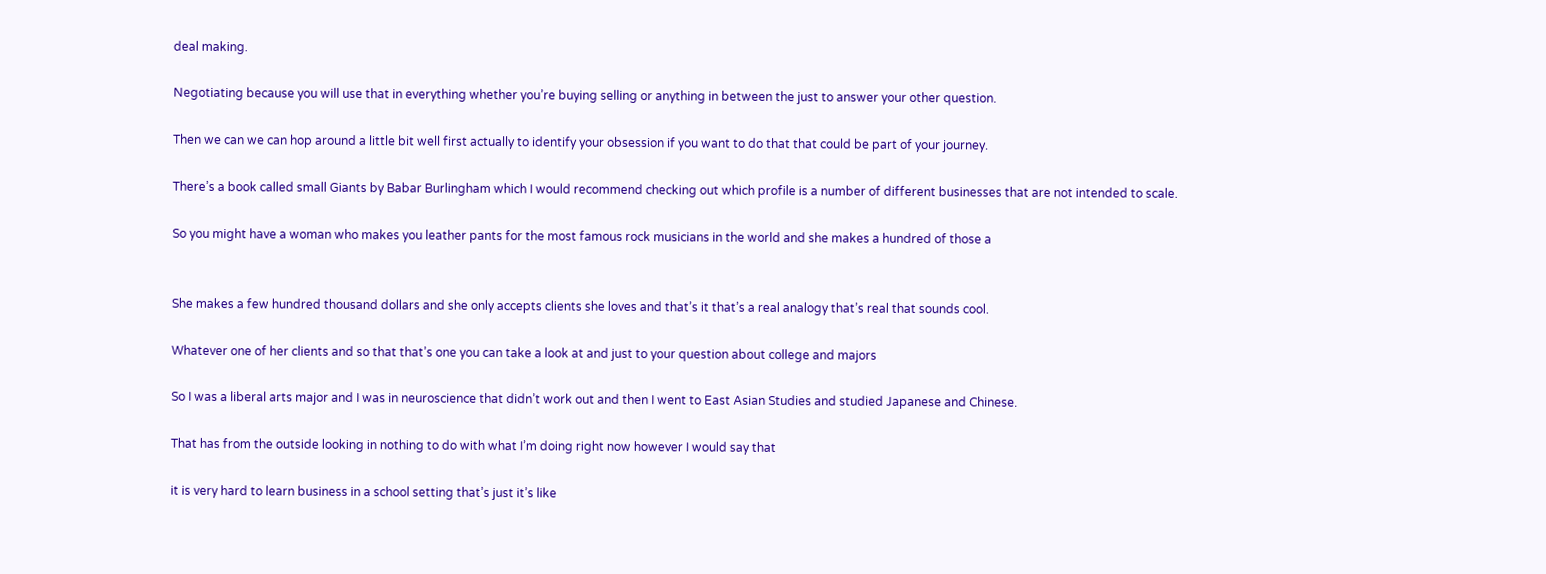deal making.

Negotiating because you will use that in everything whether you’re buying selling or anything in between the just to answer your other question.

Then we can we can hop around a little bit well first actually to identify your obsession if you want to do that that could be part of your journey.

There’s a book called small Giants by Babar Burlingham which I would recommend checking out which profile is a number of different businesses that are not intended to scale.

So you might have a woman who makes you leather pants for the most famous rock musicians in the world and she makes a hundred of those a


She makes a few hundred thousand dollars and she only accepts clients she loves and that’s it that’s a real analogy that’s real that sounds cool.

Whatever one of her clients and so that that’s one you can take a look at and just to your question about college and majors

So I was a liberal arts major and I was in neuroscience that didn’t work out and then I went to East Asian Studies and studied Japanese and Chinese.

That has from the outside looking in nothing to do with what I’m doing right now however I would say that

it is very hard to learn business in a school setting that’s just it’s like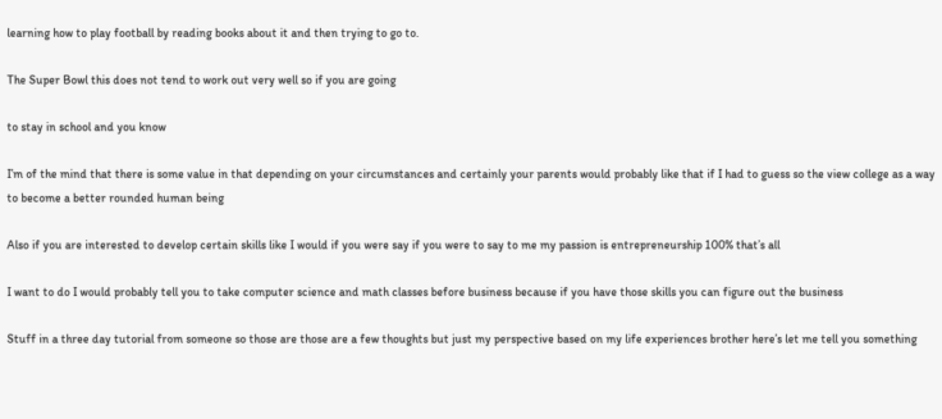learning how to play football by reading books about it and then trying to go to.

The Super Bowl this does not tend to work out very well so if you are going

to stay in school and you know

I’m of the mind that there is some value in that depending on your circumstances and certainly your parents would probably like that if I had to guess so the view college as a way to become a better rounded human being

Also if you are interested to develop certain skills like I would if you were say if you were to say to me my passion is entrepreneurship 100% that’s all

I want to do I would probably tell you to take computer science and math classes before business because if you have those skills you can figure out the business

Stuff in a three day tutorial from someone so those are those are a few thoughts but just my perspective based on my life experiences brother here’s let me tell you something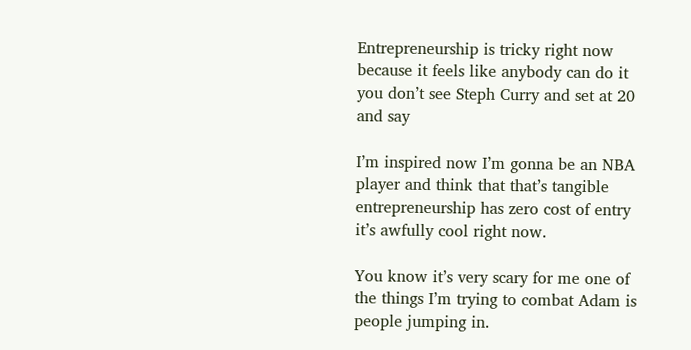Entrepreneurship is tricky right now because it feels like anybody can do it you don’t see Steph Curry and set at 20 and say

I’m inspired now I’m gonna be an NBA player and think that that’s tangible entrepreneurship has zero cost of entry it’s awfully cool right now.

You know it’s very scary for me one of the things I’m trying to combat Adam is people jumping in.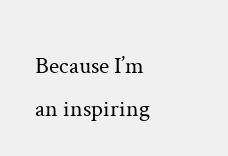Because I’m an inspiring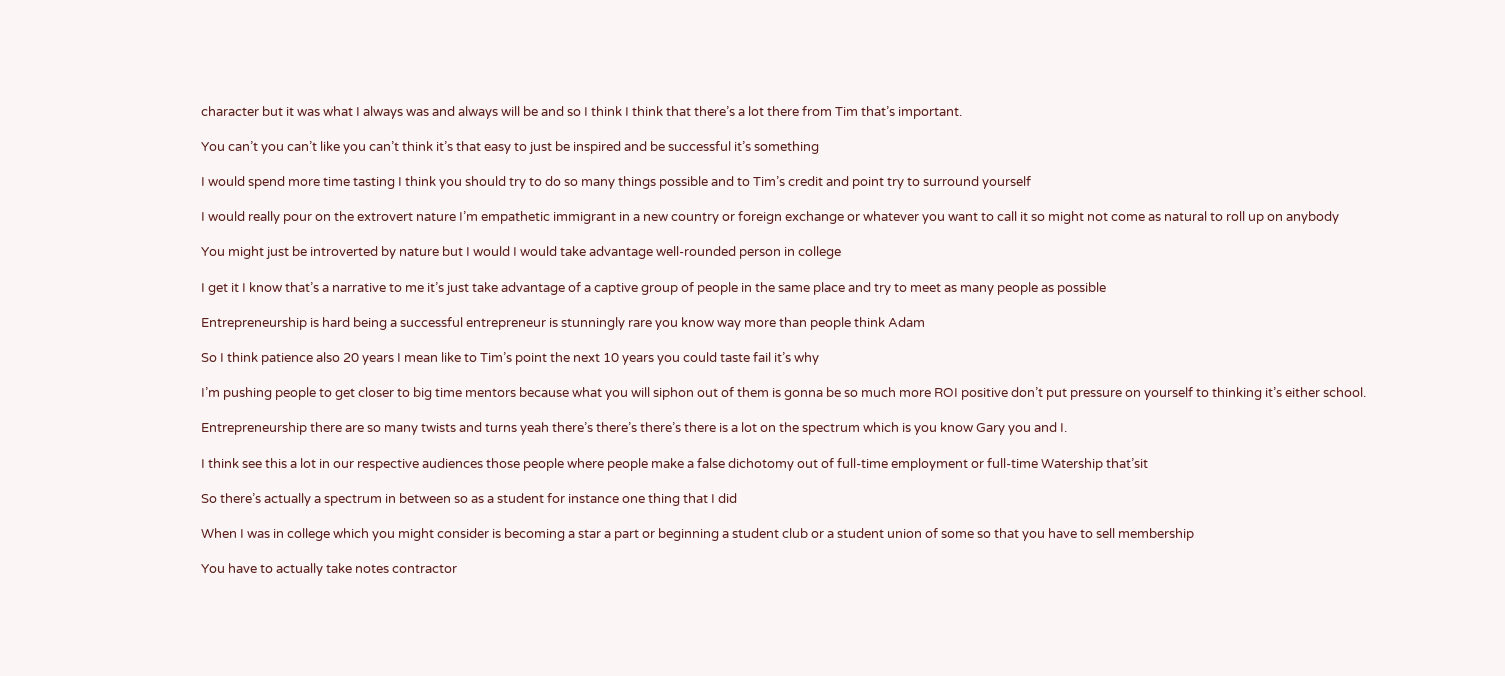character but it was what I always was and always will be and so I think I think that there’s a lot there from Tim that’s important.

You can’t you can’t like you can’t think it’s that easy to just be inspired and be successful it’s something

I would spend more time tasting I think you should try to do so many things possible and to Tim’s credit and point try to surround yourself

I would really pour on the extrovert nature I’m empathetic immigrant in a new country or foreign exchange or whatever you want to call it so might not come as natural to roll up on anybody

You might just be introverted by nature but I would I would take advantage well-rounded person in college

I get it I know that’s a narrative to me it’s just take advantage of a captive group of people in the same place and try to meet as many people as possible

Entrepreneurship is hard being a successful entrepreneur is stunningly rare you know way more than people think Adam

So I think patience also 20 years I mean like to Tim’s point the next 10 years you could taste fail it’s why

I’m pushing people to get closer to big time mentors because what you will siphon out of them is gonna be so much more ROI positive don’t put pressure on yourself to thinking it’s either school.

Entrepreneurship there are so many twists and turns yeah there’s there’s there’s there is a lot on the spectrum which is you know Gary you and I.

I think see this a lot in our respective audiences those people where people make a false dichotomy out of full-time employment or full-time Watership that’sit

So there’s actually a spectrum in between so as a student for instance one thing that I did

When I was in college which you might consider is becoming a star a part or beginning a student club or a student union of some so that you have to sell membership

You have to actually take notes contractor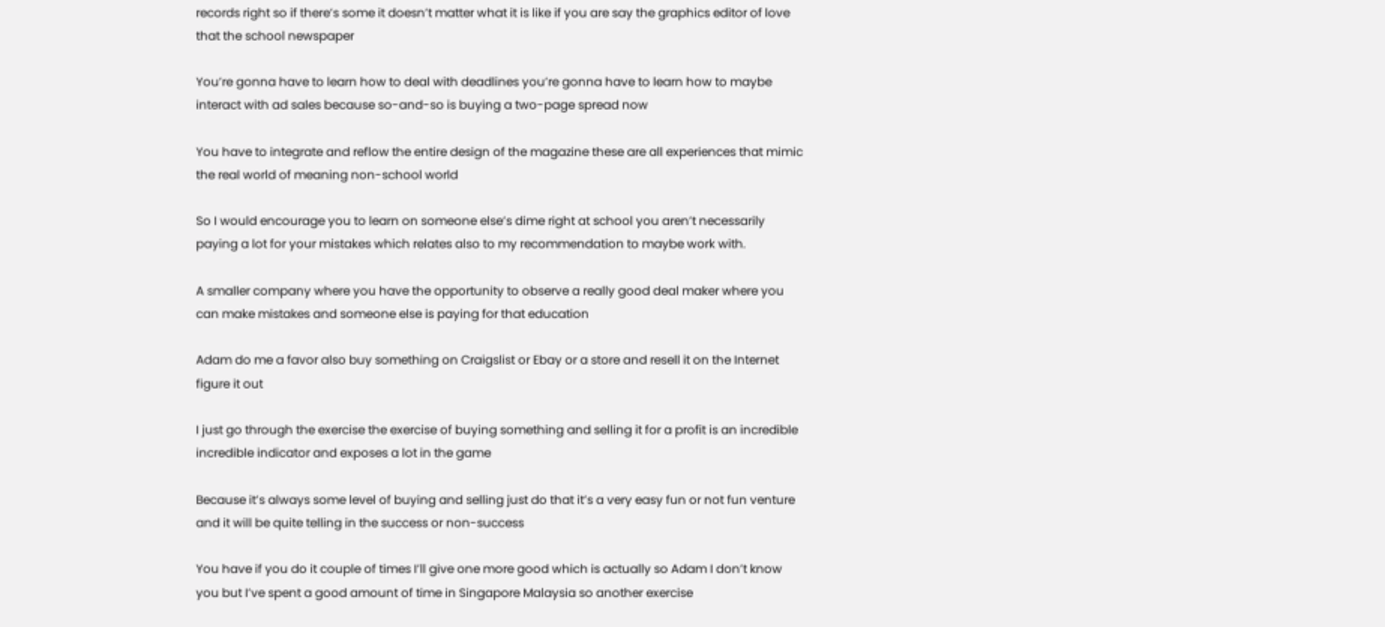records right so if there’s some it doesn’t matter what it is like if you are say the graphics editor of love that the school newspaper

You’re gonna have to learn how to deal with deadlines you’re gonna have to learn how to maybe interact with ad sales because so-and-so is buying a two-page spread now

You have to integrate and reflow the entire design of the magazine these are all experiences that mimic the real world of meaning non-school world

So I would encourage you to learn on someone else’s dime right at school you aren’t necessarily paying a lot for your mistakes which relates also to my recommendation to maybe work with.

A smaller company where you have the opportunity to observe a really good deal maker where you can make mistakes and someone else is paying for that education

Adam do me a favor also buy something on Craigslist or Ebay or a store and resell it on the Internet figure it out

I just go through the exercise the exercise of buying something and selling it for a profit is an incredible incredible indicator and exposes a lot in the game

Because it’s always some level of buying and selling just do that it’s a very easy fun or not fun venture and it will be quite telling in the success or non-success

You have if you do it couple of times I’ll give one more good which is actually so Adam I don’t know you but I’ve spent a good amount of time in Singapore Malaysia so another exercise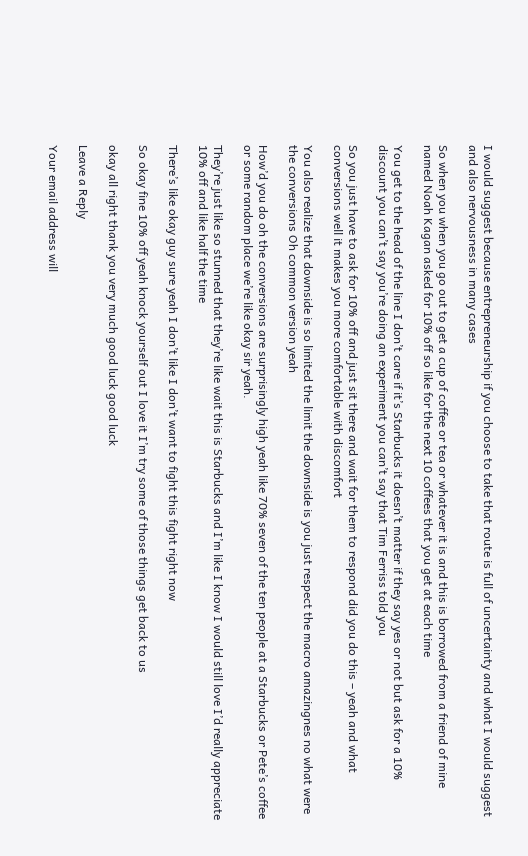I would suggest because entrepreneurship if you choose to take that route is full of uncertainty and what I would suggest and also nervousness in many cases

So when you when you go out to get a cup of coffee or tea or whatever it is and this is borrowed from a friend of mine named Noah Kagan asked for 10% off so like for the next 10 coffees that you get at each time

You get to the head of the line I don’t care if it’s Starbucks it doesn’t matter if they say yes or not but ask for a 10% discount you can’t say you’re doing an experiment you can’t say that Tim Ferriss told you

So you just have to ask for 10% off and just sit there and wait for them to respond did you do this – yeah and what conversions well it makes you more comfortable with discomfort

You also realize that downside is so limited the limit the downside is you just respect the macro amazingnes no what were the conversions Oh common version yeah

How’d you do oh the conversions are surprisingly high yeah like 70% seven of the ten people at a Starbucks or Pete’s coffee or some random place we’re like okay sir yeah.

They’re just like so stunned that they’re like wait this is Starbucks and I’m like I know I would still love I’d really appreciate 10% off and like half the time

There’s like okay guy sure yeah I don’t like I don’t want to fight this fight right now

So okay fine 10% off yeah knock yourself out I love it I’m try some of those things get back to us

okay all right thank you very much good luck good luck

Leave a Reply

Your email address will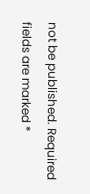not be published. Required fields are marked *